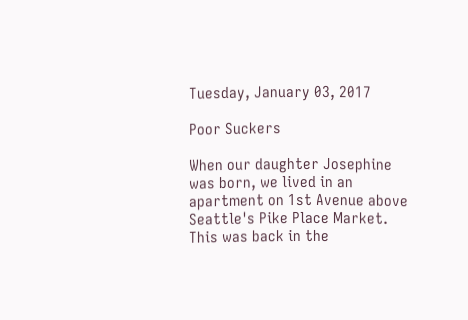Tuesday, January 03, 2017

Poor Suckers

When our daughter Josephine was born, we lived in an apartment on 1st Avenue above Seattle's Pike Place Market. This was back in the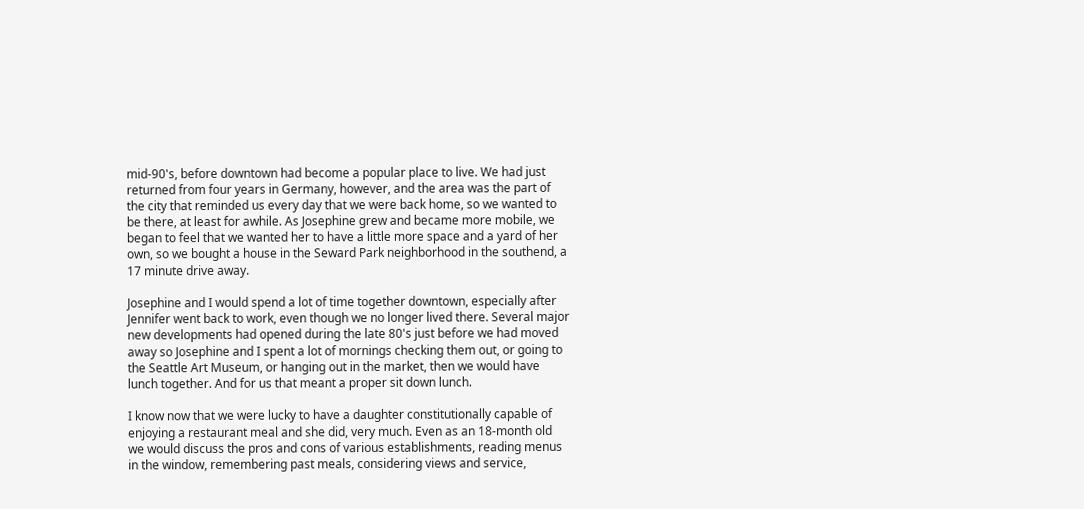mid-90's, before downtown had become a popular place to live. We had just returned from four years in Germany, however, and the area was the part of the city that reminded us every day that we were back home, so we wanted to be there, at least for awhile. As Josephine grew and became more mobile, we began to feel that we wanted her to have a little more space and a yard of her own, so we bought a house in the Seward Park neighborhood in the southend, a 17 minute drive away.

Josephine and I would spend a lot of time together downtown, especially after Jennifer went back to work, even though we no longer lived there. Several major new developments had opened during the late 80's just before we had moved away so Josephine and I spent a lot of mornings checking them out, or going to the Seattle Art Museum, or hanging out in the market, then we would have lunch together. And for us that meant a proper sit down lunch.

I know now that we were lucky to have a daughter constitutionally capable of enjoying a restaurant meal and she did, very much. Even as an 18-month old we would discuss the pros and cons of various establishments, reading menus in the window, remembering past meals, considering views and service,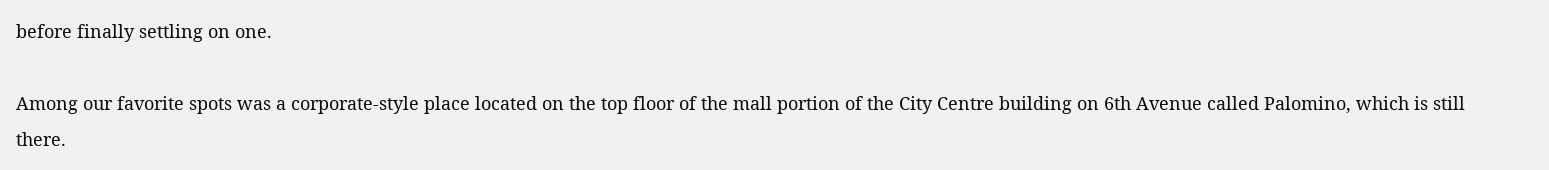before finally settling on one.

Among our favorite spots was a corporate-style place located on the top floor of the mall portion of the City Centre building on 6th Avenue called Palomino, which is still there.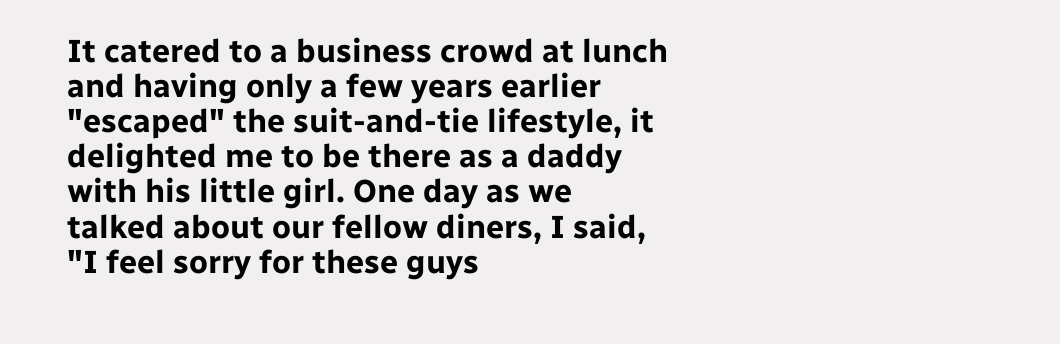It catered to a business crowd at lunch and having only a few years earlier "escaped" the suit-and-tie lifestyle, it delighted me to be there as a daddy with his little girl. One day as we talked about our fellow diners, I said, "I feel sorry for these guys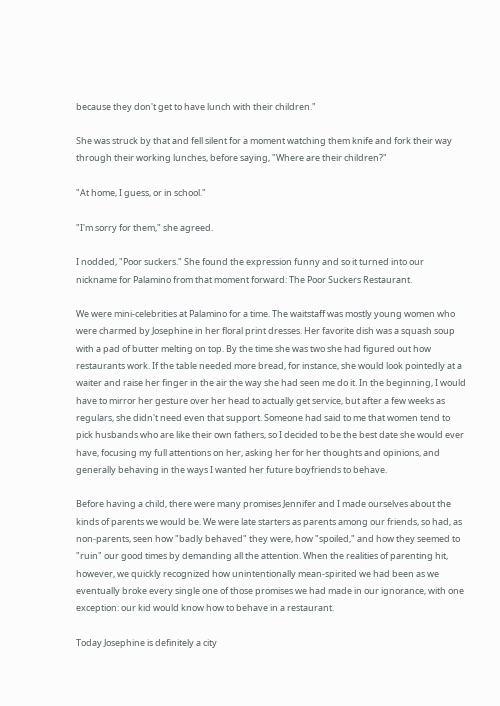because they don't get to have lunch with their children."

She was struck by that and fell silent for a moment watching them knife and fork their way through their working lunches, before saying, "Where are their children?"

"At home, I guess, or in school."

"I'm sorry for them," she agreed.

I nodded, "Poor suckers." She found the expression funny and so it turned into our nickname for Palamino from that moment forward: The Poor Suckers Restaurant.

We were mini-celebrities at Palamino for a time. The waitstaff was mostly young women who were charmed by Josephine in her floral print dresses. Her favorite dish was a squash soup with a pad of butter melting on top. By the time she was two she had figured out how restaurants work. If the table needed more bread, for instance, she would look pointedly at a waiter and raise her finger in the air the way she had seen me do it. In the beginning, I would have to mirror her gesture over her head to actually get service, but after a few weeks as regulars, she didn't need even that support. Someone had said to me that women tend to pick husbands who are like their own fathers, so I decided to be the best date she would ever have, focusing my full attentions on her, asking her for her thoughts and opinions, and generally behaving in the ways I wanted her future boyfriends to behave.

Before having a child, there were many promises Jennifer and I made ourselves about the kinds of parents we would be. We were late starters as parents among our friends, so had, as non-parents, seen how "badly behaved" they were, how "spoiled," and how they seemed to "ruin" our good times by demanding all the attention. When the realities of parenting hit, however, we quickly recognized how unintentionally mean-spirited we had been as we eventually broke every single one of those promises we had made in our ignorance, with one exception: our kid would know how to behave in a restaurant.

Today Josephine is definitely a city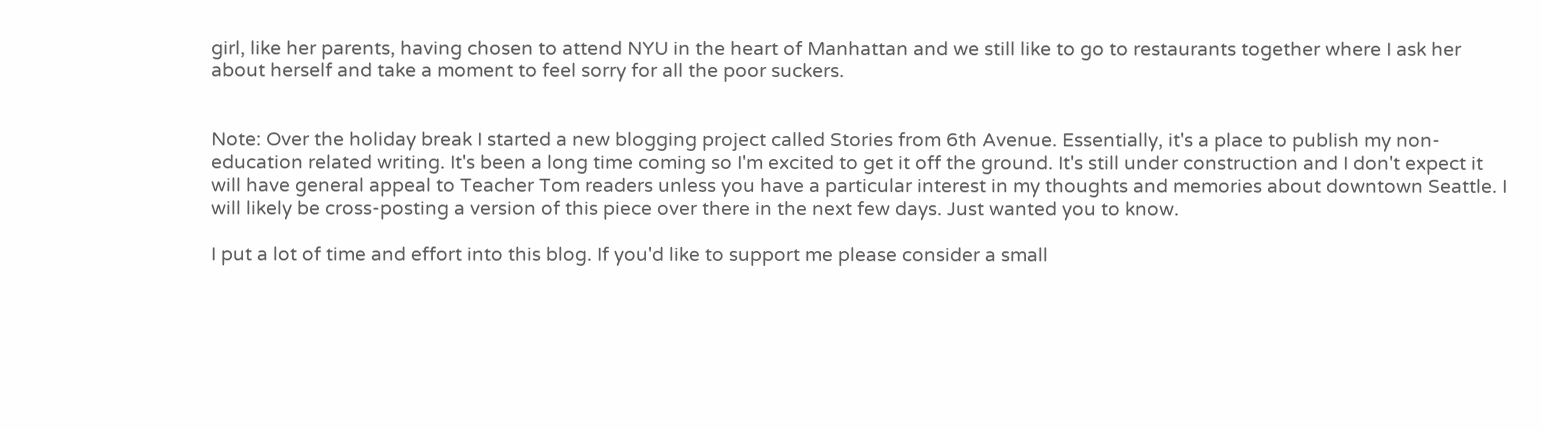girl, like her parents, having chosen to attend NYU in the heart of Manhattan and we still like to go to restaurants together where I ask her about herself and take a moment to feel sorry for all the poor suckers.


Note: Over the holiday break I started a new blogging project called Stories from 6th Avenue. Essentially, it's a place to publish my non-education related writing. It's been a long time coming so I'm excited to get it off the ground. It's still under construction and I don't expect it will have general appeal to Teacher Tom readers unless you have a particular interest in my thoughts and memories about downtown Seattle. I will likely be cross-posting a version of this piece over there in the next few days. Just wanted you to know.

I put a lot of time and effort into this blog. If you'd like to support me please consider a small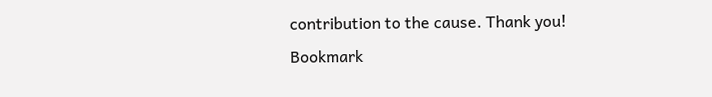contribution to the cause. Thank you!
Bookmark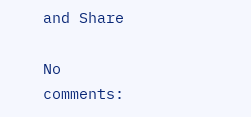and Share

No comments: